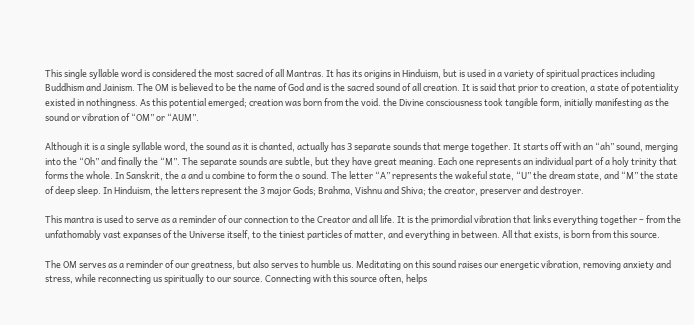This single syllable word is considered the most sacred of all Mantras. It has its origins in Hinduism, but is used in a variety of spiritual practices including Buddhism and Jainism. The OM is believed to be the name of God and is the sacred sound of all creation. It is said that prior to creation, a state of potentiality existed in nothingness. As this potential emerged; creation was born from the void. the Divine consciousness took tangible form, initially manifesting as the sound or vibration of “OM” or “AUM”.

Although it is a single syllable word, the sound as it is chanted, actually has 3 separate sounds that merge together. It starts off with an “ah” sound, merging into the “Oh” and finally the “M”. The separate sounds are subtle, but they have great meaning. Each one represents an individual part of a holy trinity that forms the whole. In Sanskrit, the a and u combine to form the o sound. The letter “A” represents the wakeful state, “U” the dream state, and “M” the state of deep sleep. In Hinduism, the letters represent the 3 major Gods; Brahma, Vishnu and Shiva; the creator, preserver and destroyer.

This mantra is used to serve as a reminder of our connection to the Creator and all life. It is the primordial vibration that links everything together – from the unfathomably vast expanses of the Universe itself, to the tiniest particles of matter, and everything in between. All that exists, is born from this source.

The OM serves as a reminder of our greatness, but also serves to humble us. Meditating on this sound raises our energetic vibration, removing anxiety and stress, while reconnecting us spiritually to our source. Connecting with this source often, helps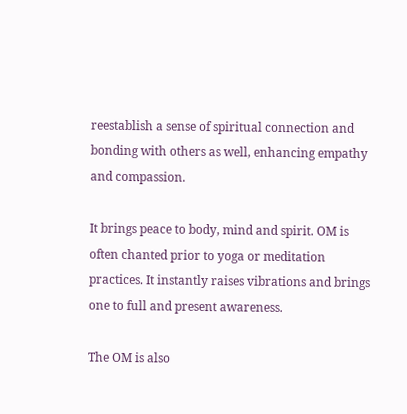reestablish a sense of spiritual connection and bonding with others as well, enhancing empathy and compassion.

It brings peace to body, mind and spirit. OM is often chanted prior to yoga or meditation practices. It instantly raises vibrations and brings one to full and present awareness.

The OM is also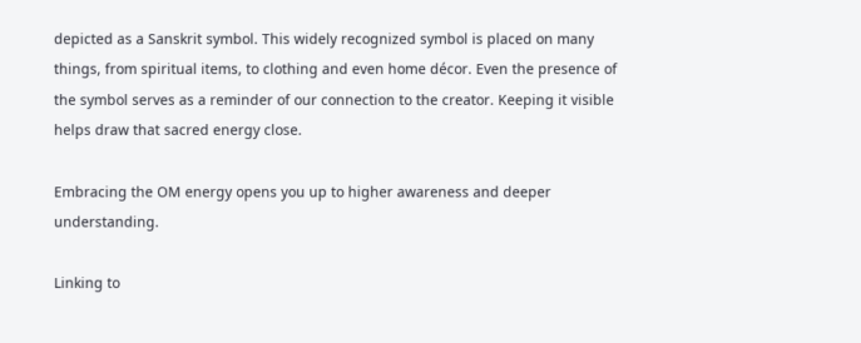depicted as a Sanskrit symbol. This widely recognized symbol is placed on many things, from spiritual items, to clothing and even home décor. Even the presence of the symbol serves as a reminder of our connection to the creator. Keeping it visible helps draw that sacred energy close.

Embracing the OM energy opens you up to higher awareness and deeper understanding.

Linking to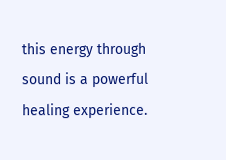this energy through sound is a powerful healing experience.